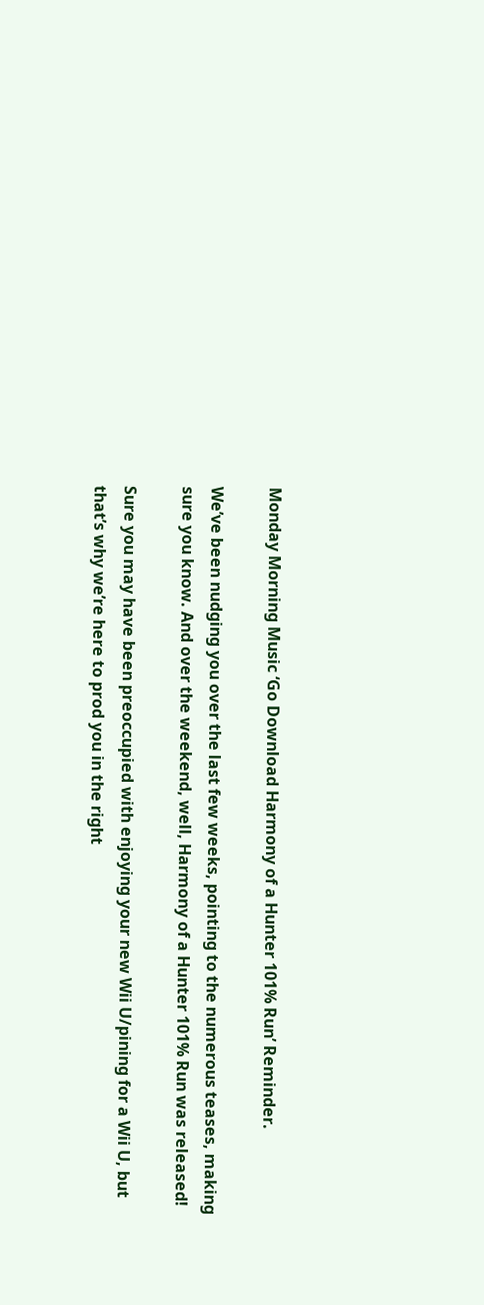Monday Morning Music ‘Go Download Harmony of a Hunter 101% Run’ Reminder.

We’ve been nudging you over the last few weeks, pointing to the numerous teases, making sure you know. And over the weekend, well, Harmony of a Hunter 101% Run was released!

Sure you may have been preoccupied with enjoying your new Wii U/pining for a Wii U, but that’s why we’re here to prod you in the right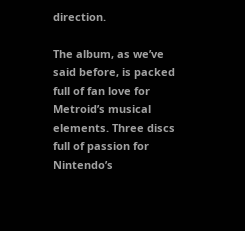direction.

The album, as we’ve said before, is packed full of fan love for Metroid’s musical elements. Three discs full of passion for Nintendo’s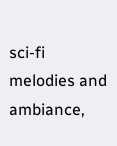sci-fi melodies and ambiance,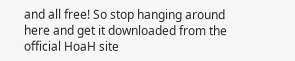and all free! So stop hanging around here and get it downloaded from the official HoaH site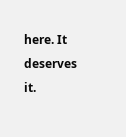here. It deserves it.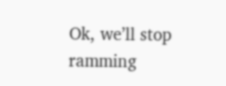Ok, we’ll stop ramming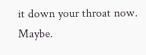it down your throat now. Maybe.